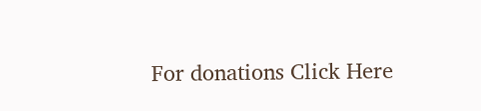For donations Click Here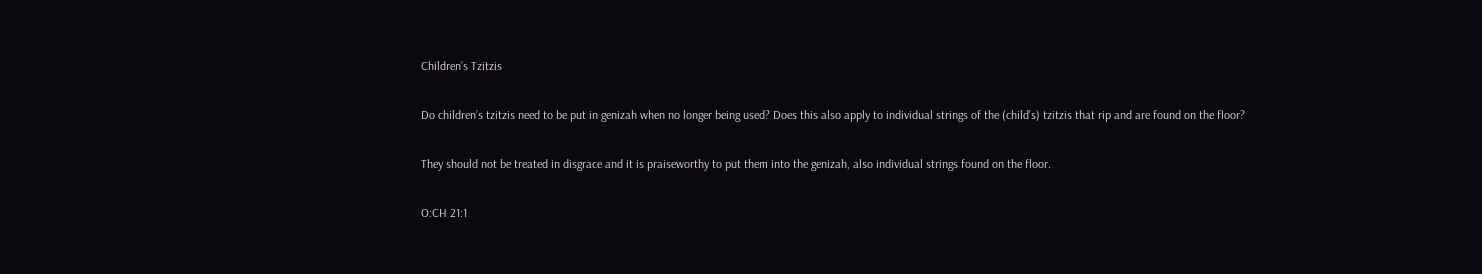Children’s Tzitzis


Do children’s tzitzis need to be put in genizah when no longer being used? Does this also apply to individual strings of the (child’s) tzitzis that rip and are found on the floor?


They should not be treated in disgrace and it is praiseworthy to put them into the genizah, also individual strings found on the floor.


O:CH 21:1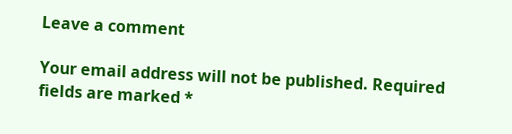Leave a comment

Your email address will not be published. Required fields are marked *